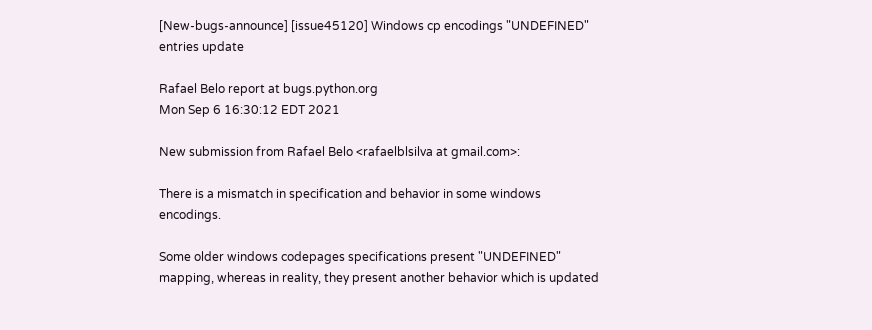[New-bugs-announce] [issue45120] Windows cp encodings "UNDEFINED" entries update

Rafael Belo report at bugs.python.org
Mon Sep 6 16:30:12 EDT 2021

New submission from Rafael Belo <rafaelblsilva at gmail.com>:

There is a mismatch in specification and behavior in some windows encodings.

Some older windows codepages specifications present "UNDEFINED" mapping, whereas in reality, they present another behavior which is updated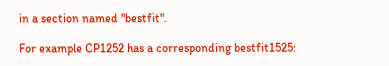in a section named "bestfit".

For example CP1252 has a corresponding bestfit1525: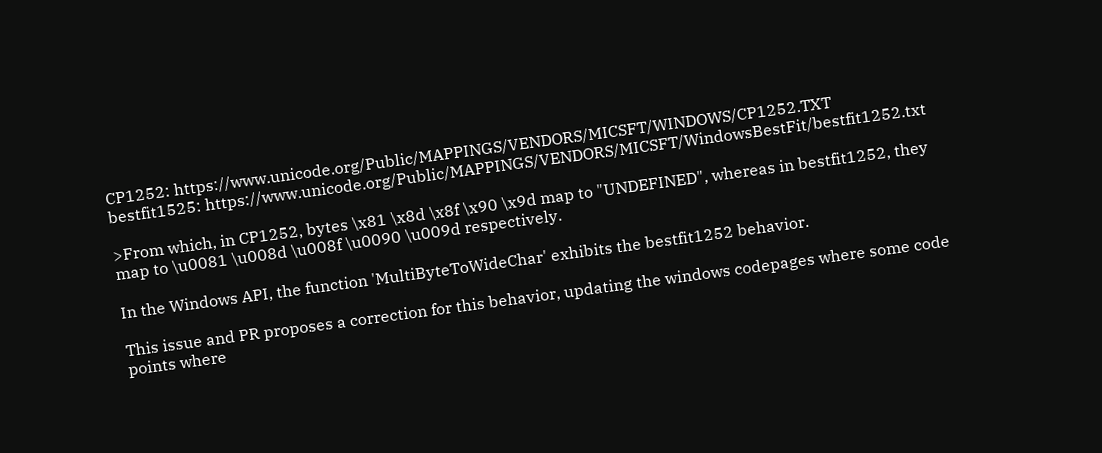CP1252: https://www.unicode.org/Public/MAPPINGS/VENDORS/MICSFT/WINDOWS/CP1252.TXT
bestfit1525: https://www.unicode.org/Public/MAPPINGS/VENDORS/MICSFT/WindowsBestFit/bestfit1252.txt

>From which, in CP1252, bytes \x81 \x8d \x8f \x90 \x9d map to "UNDEFINED", whereas in bestfit1252, they map to \u0081 \u008d \u008f \u0090 \u009d respectively.

In the Windows API, the function 'MultiByteToWideChar' exhibits the bestfit1252 behavior.

This issue and PR proposes a correction for this behavior, updating the windows codepages where some code points where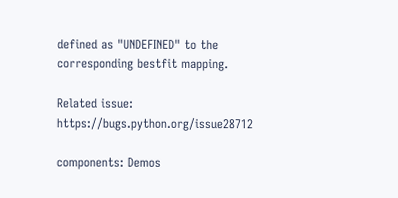defined as "UNDEFINED" to the corresponding bestfit mapping.

Related issue: https://bugs.python.org/issue28712

components: Demos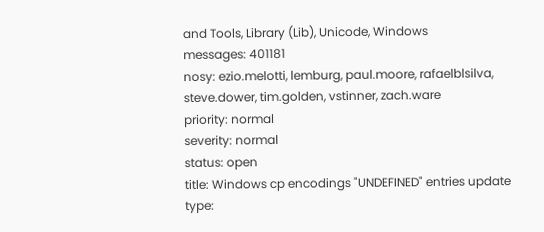and Tools, Library (Lib), Unicode, Windows
messages: 401181
nosy: ezio.melotti, lemburg, paul.moore, rafaelblsilva, steve.dower, tim.golden, vstinner, zach.ware
priority: normal
severity: normal
status: open
title: Windows cp encodings "UNDEFINED" entries update
type: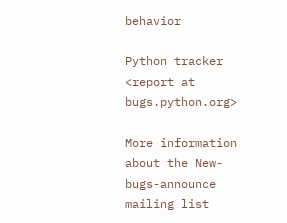behavior

Python tracker <report at bugs.python.org>

More information about the New-bugs-announce mailing list